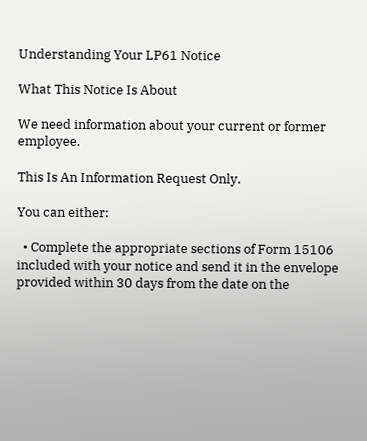Understanding Your LP61 Notice

What This Notice Is About

We need information about your current or former employee.

This Is An Information Request Only.

You can either:

  • Complete the appropriate sections of Form 15106 included with your notice and send it in the envelope provided within 30 days from the date on the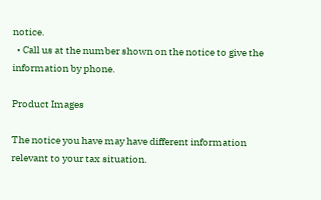notice.
  • Call us at the number shown on the notice to give the information by phone.

Product Images

The notice you have may have different information relevant to your tax situation.